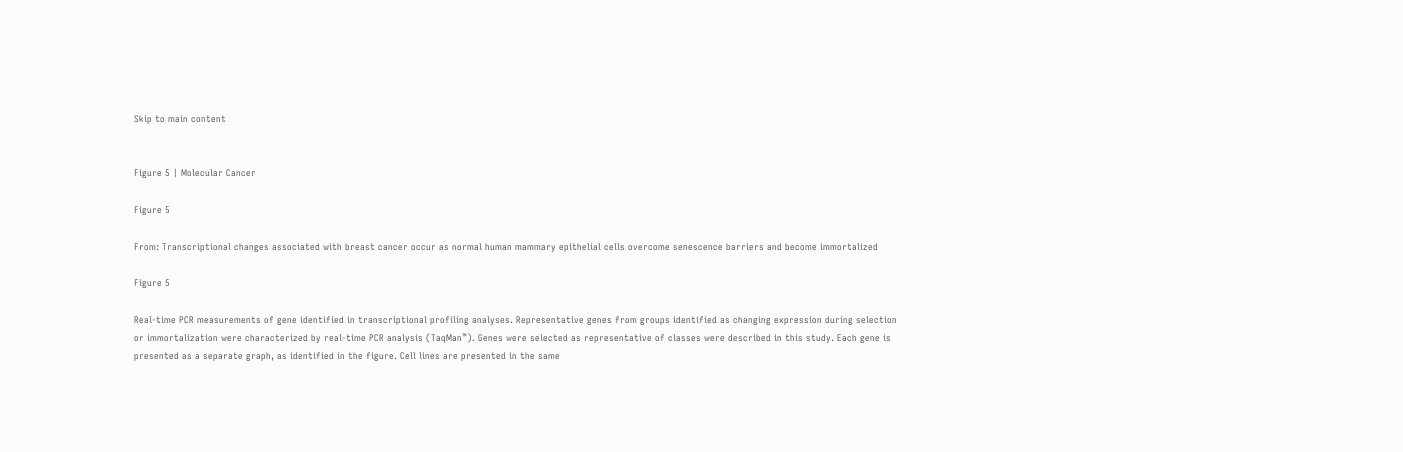Skip to main content


Figure 5 | Molecular Cancer

Figure 5

From: Transcriptional changes associated with breast cancer occur as normal human mammary epithelial cells overcome senescence barriers and become immortalized

Figure 5

Real-time PCR measurements of gene identified in transcriptional profiling analyses. Representative genes from groups identified as changing expression during selection or immortalization were characterized by real-time PCR analysis (TaqMan™). Genes were selected as representative of classes were described in this study. Each gene is presented as a separate graph, as identified in the figure. Cell lines are presented in the same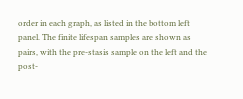order in each graph, as listed in the bottom left panel. The finite lifespan samples are shown as pairs, with the pre-stasis sample on the left and the post-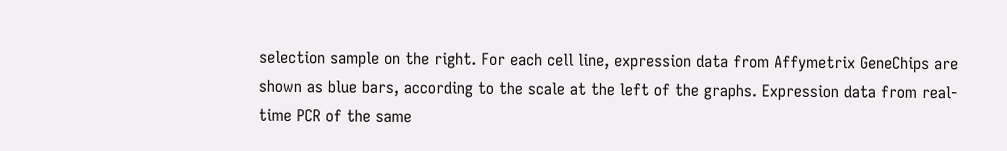selection sample on the right. For each cell line, expression data from Affymetrix GeneChips are shown as blue bars, according to the scale at the left of the graphs. Expression data from real-time PCR of the same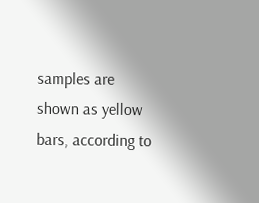samples are shown as yellow bars, according to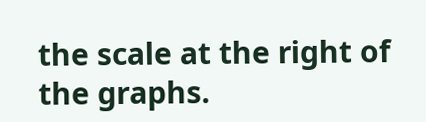the scale at the right of the graphs.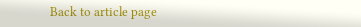Back to article page